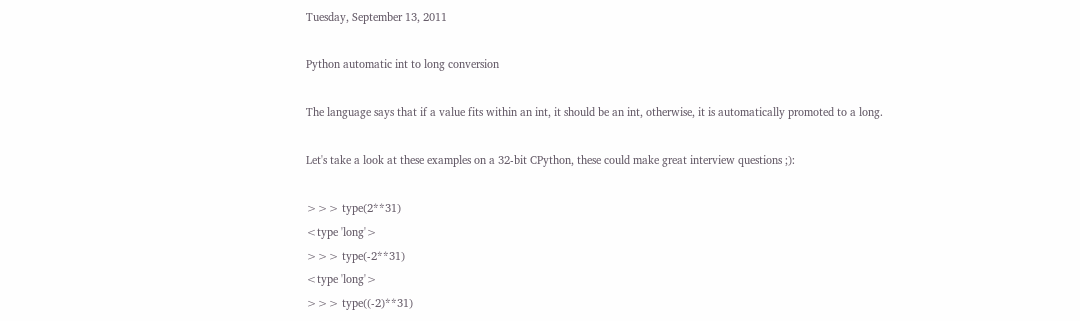Tuesday, September 13, 2011

Python automatic int to long conversion

The language says that if a value fits within an int, it should be an int, otherwise, it is automatically promoted to a long.

Let's take a look at these examples on a 32-bit CPython, these could make great interview questions ;):

>>> type(2**31)
<type 'long'>
>>> type(-2**31)
<type 'long'>
>>> type((-2)**31)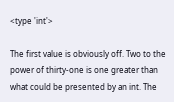<type 'int'>

The first value is obviously off. Two to the power of thirty-one is one greater than what could be presented by an int. The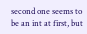second one seems to be an int at first, but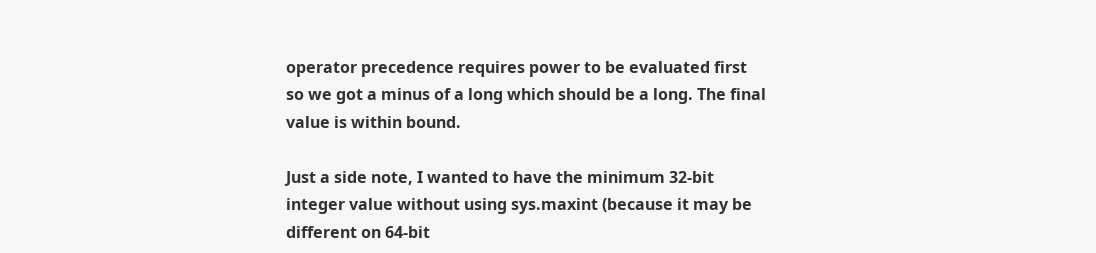operator precedence requires power to be evaluated first so we got a minus of a long which should be a long. The final value is within bound.

Just a side note, I wanted to have the minimum 32-bit integer value without using sys.maxint (because it may be different on 64-bit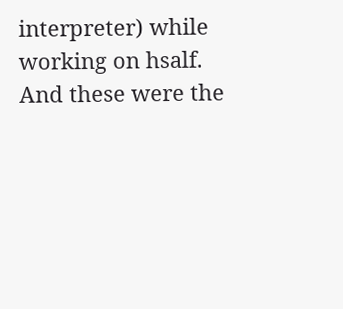interpreter) while working on hsalf. And these were the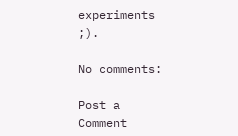experiments ;).

No comments:

Post a Comment